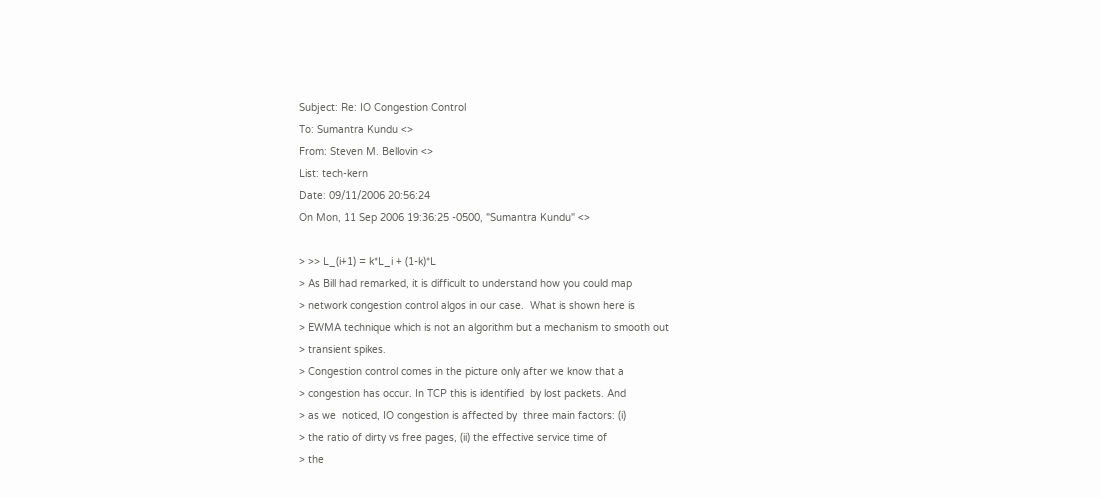Subject: Re: IO Congestion Control
To: Sumantra Kundu <>
From: Steven M. Bellovin <>
List: tech-kern
Date: 09/11/2006 20:56:24
On Mon, 11 Sep 2006 19:36:25 -0500, "Sumantra Kundu" <>

> >> L_(i+1) = k*L_i + (1-k)*L
> As Bill had remarked, it is difficult to understand how you could map
> network congestion control algos in our case.  What is shown here is
> EWMA technique which is not an algorithm but a mechanism to smooth out
> transient spikes.
> Congestion control comes in the picture only after we know that a
> congestion has occur. In TCP this is identified  by lost packets. And
> as we  noticed, IO congestion is affected by  three main factors: (i)
> the ratio of dirty vs free pages, (ii) the effective service time of
> the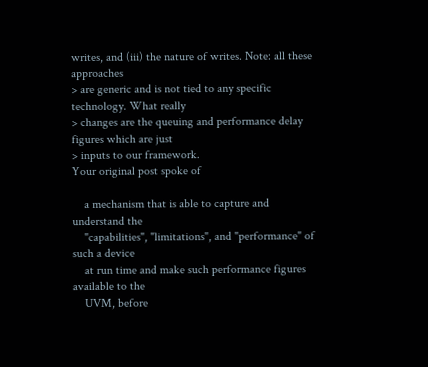writes, and (iii) the nature of writes. Note: all these approaches
> are generic and is not tied to any specific technology. What really
> changes are the queuing and performance delay figures which are just
> inputs to our framework.
Your original post spoke of

    a mechanism that is able to capture and understand the
    "capabilities", "limitations", and "performance" of such a device
    at run time and make such performance figures available to the
    UVM, before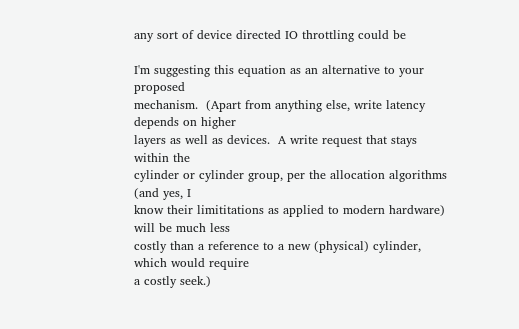any sort of device directed IO throttling could be

I'm suggesting this equation as an alternative to your proposed
mechanism.  (Apart from anything else, write latency depends on higher
layers as well as devices.  A write request that stays within the
cylinder or cylinder group, per the allocation algorithms (and yes, I
know their limititations as applied to modern hardware) will be much less
costly than a reference to a new (physical) cylinder, which would require
a costly seek.)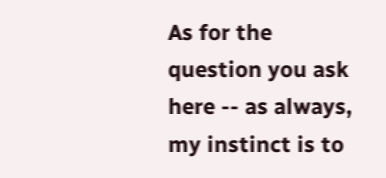As for the question you ask here -- as always, my instinct is to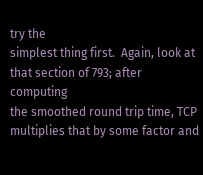try the
simplest thing first.  Again, look at that section of 793; after computing
the smoothed round trip time, TCP multiplies that by some factor and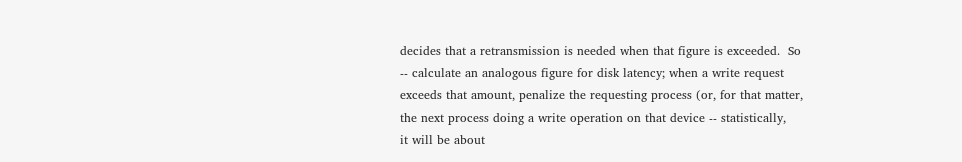decides that a retransmission is needed when that figure is exceeded.  So
-- calculate an analogous figure for disk latency; when a write request
exceeds that amount, penalize the requesting process (or, for that matter,
the next process doing a write operation on that device -- statistically,
it will be about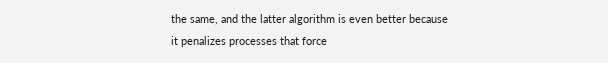the same, and the latter algorithm is even better because
it penalizes processes that force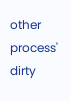other process' dirty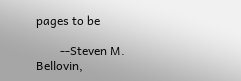pages to be

        --Steven M. Bellovin,